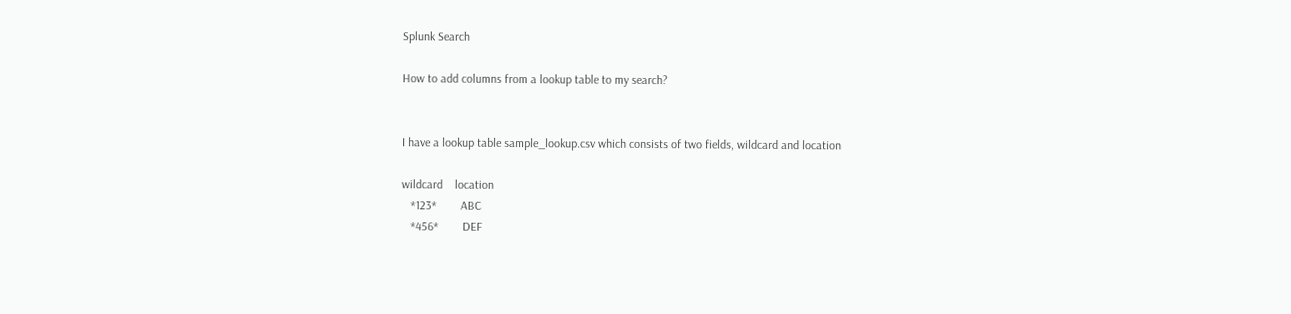Splunk Search

How to add columns from a lookup table to my search?


I have a lookup table sample_lookup.csv which consists of two fields, wildcard and location

wildcard    location
   *123*        ABC
   *456*        DEF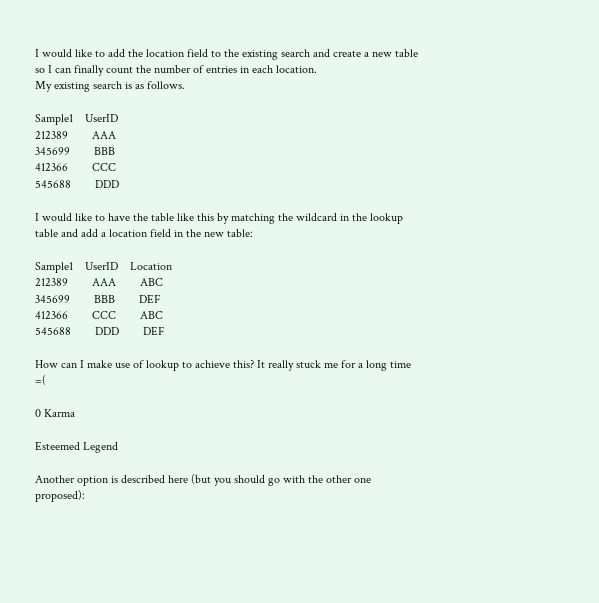I would like to add the location field to the existing search and create a new table so I can finally count the number of entries in each location.
My existing search is as follows.

Sample1    UserID
212389        AAA
345699        BBB
412366        CCC
545688        DDD

I would like to have the table like this by matching the wildcard in the lookup table and add a location field in the new table:

Sample1    UserID    Location
212389        AAA        ABC
345699        BBB        DEF
412366        CCC        ABC
545688        DDD        DEF

How can I make use of lookup to achieve this? It really stuck me for a long time =(

0 Karma

Esteemed Legend

Another option is described here (but you should go with the other one proposed):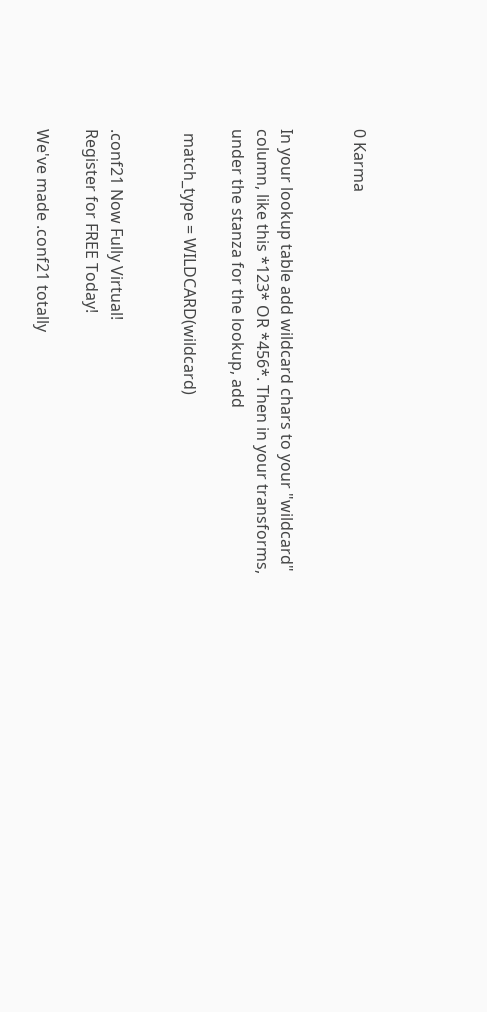0 Karma


In your lookup table add wildcard chars to your "wildcard" column, like this *123* OR *456*. Then in your transforms, under the stanza for the lookup, add

 match_type = WILDCARD(wildcard)


.conf21 Now Fully Virtual!
Register for FREE Today!

We've made .conf21 totally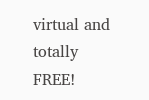virtual and totally FREE!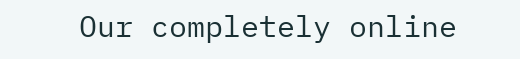Our completely online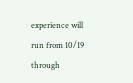experience will run from 10/19 through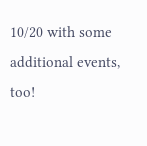10/20 with some additional events, too!